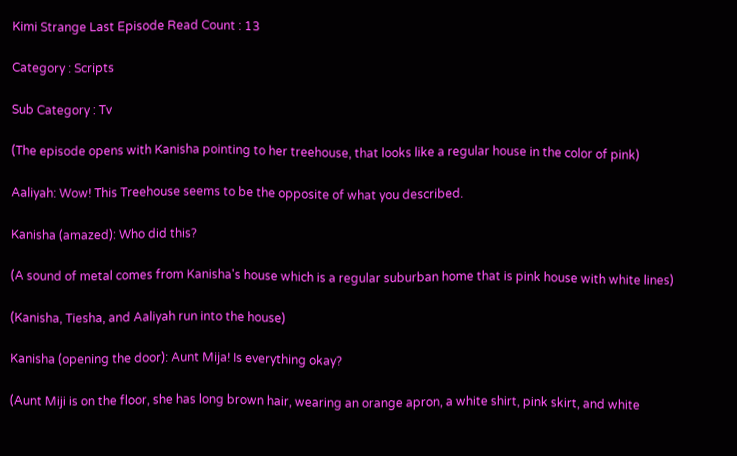Kimi Strange Last Episode Read Count : 13

Category : Scripts

Sub Category : Tv

(The episode opens with Kanisha pointing to her treehouse, that looks like a regular house in the color of pink)

Aaliyah: Wow! This Treehouse seems to be the opposite of what you described.

Kanisha (amazed): Who did this?

(A sound of metal comes from Kanisha's house which is a regular suburban home that is pink house with white lines)

(Kanisha, Tiesha, and Aaliyah run into the house)

Kanisha (opening the door): Aunt Mija! Is everything okay?

(Aunt Miji is on the floor, she has long brown hair, wearing an orange apron, a white shirt, pink skirt, and white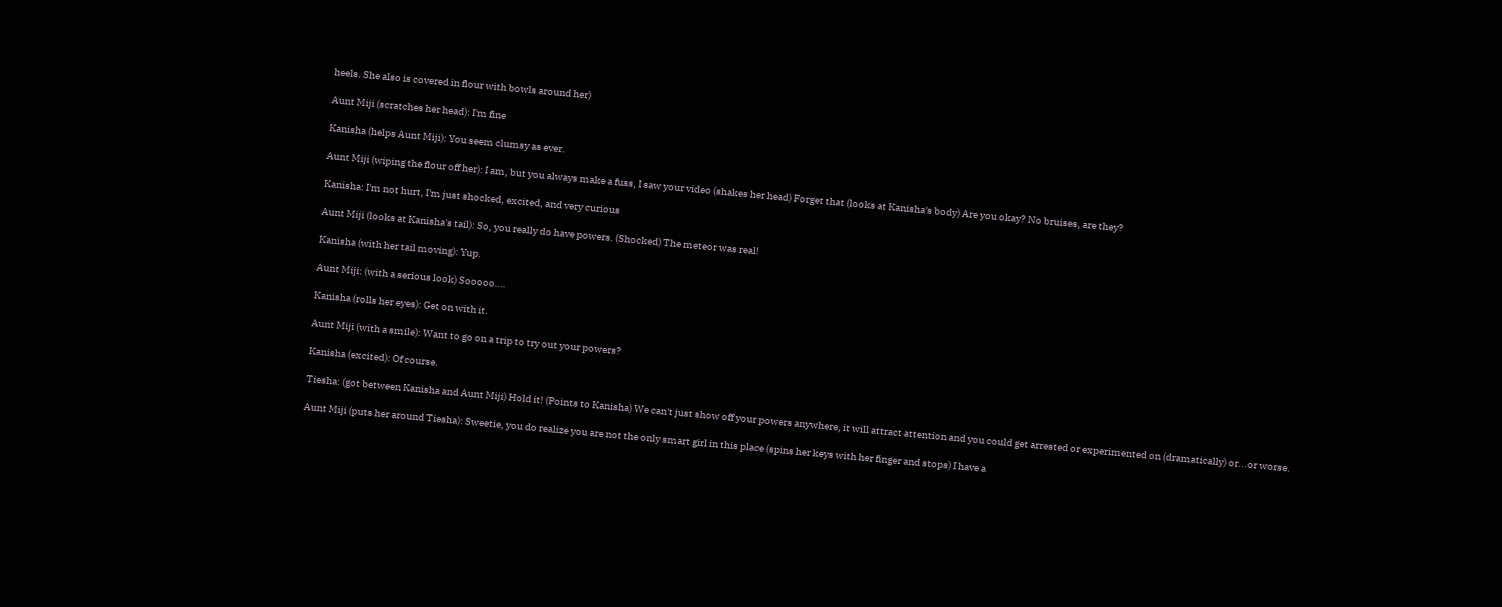heels. She also is covered in flour with bowls around her)

Aunt Miji (scratches her head): I'm fine

Kanisha (helps Aunt Miji): You seem clumsy as ever.

Aunt Miji (wiping the flour off her): I am, but you always make a fuss, I saw your video (shakes her head) Forget that (looks at Kanisha's body) Are you okay? No bruises, are they?

Kanisha: I'm not hurt, I'm just shocked, excited, and very curious

Aunt Miji (looks at Kanisha's tail): So, you really do have powers. (Shocked) The meteor was real!

Kanisha (with her tail moving): Yup.

Aunt Miji: (with a serious look) Sooooo….

Kanisha (rolls her eyes): Get on with it.

Aunt Miji (with a smile): Want to go on a trip to try out your powers?

Kanisha (excited): Of course.

Tiesha: (got between Kanisha and Aunt Miji) Hold it! (Points to Kanisha) We can't just show off your powers anywhere, it will attract attention and you could get arrested or experimented on (dramatically) or...or worse.

Aunt Miji (puts her around Tiesha): Sweetie, you do realize you are not the only smart girl in this place (spins her keys with her finger and stops) I have a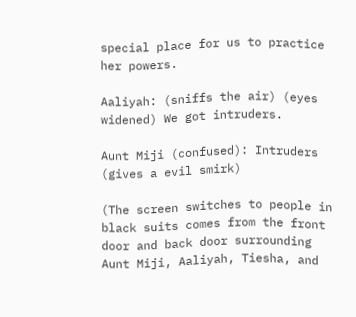special place for us to practice her powers.

Aaliyah: (sniffs the air) (eyes widened) We got intruders.

Aunt Miji (confused): Intruders (gives a evil smirk)

(The screen switches to people in black suits comes from the front door and back door surrounding Aunt Miji, Aaliyah, Tiesha, and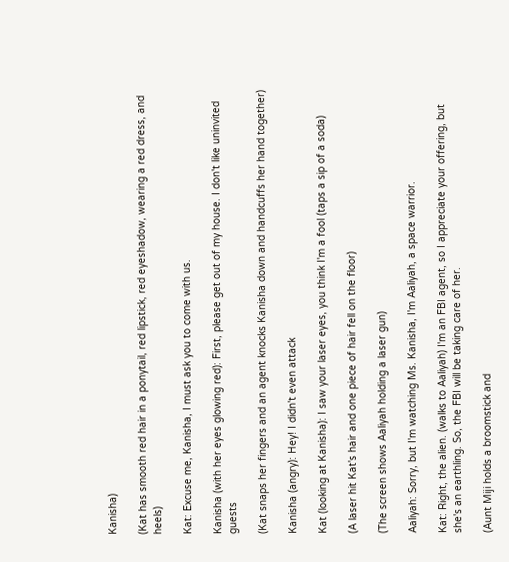Kanisha)

(Kat has smooth red hair in a ponytail, red lipstick, red eyeshadow, wearing a red dress, and heels)

Kat: Excuse me, Kanisha, I must ask you to come with us.

Kanisha (with her eyes glowing red): First, please get out of my house. I don't like uninvited guests

(Kat snaps her fingers and an agent knocks Kanisha down and handcuffs her hand together)

Kanisha (angry): Hey! I didn't even attack

Kat (looking at Kanisha): I saw your laser eyes, you think I'm a fool (taps a sip of a soda)

(A laser hit Kat's hair and one piece of hair fell on the floor)

(The screen shows Aaliyah holding a laser gun)

Aaliyah: Sorry, but I'm watching Ms. Kanisha, I'm Aaliyah, a space warrior.

Kat: Right, the alien. (walks to Aaliyah) I'm an FBI agent, so I appreciate your offering, but she's an earthling. So, the FBI will be taking care of her.

(Aunt Miji holds a broomstick and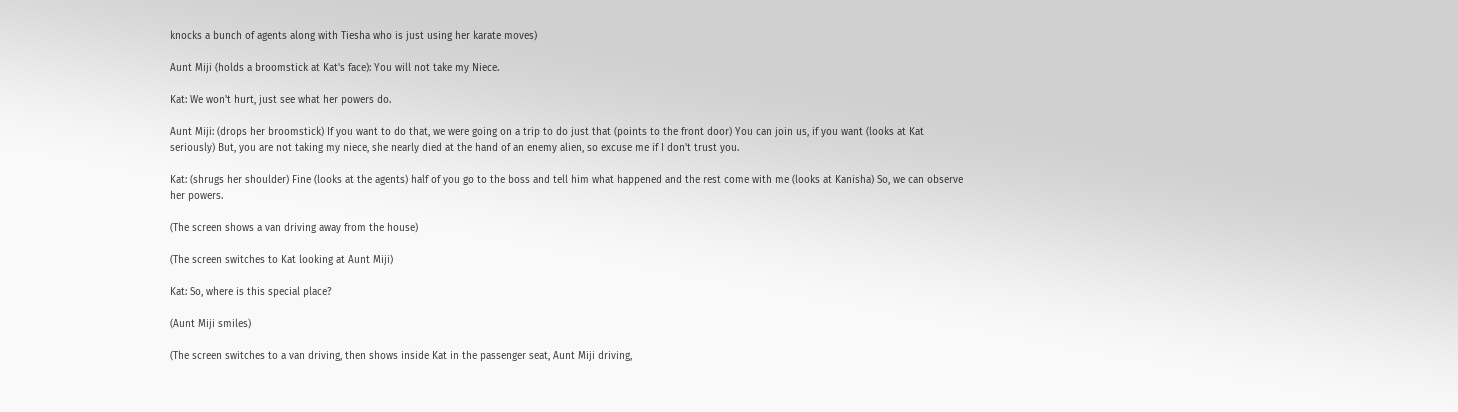knocks a bunch of agents along with Tiesha who is just using her karate moves)

Aunt Miji (holds a broomstick at Kat's face): You will not take my Niece.

Kat: We won't hurt, just see what her powers do.

Aunt Miji: (drops her broomstick) If you want to do that, we were going on a trip to do just that (points to the front door) You can join us, if you want (looks at Kat seriously) But, you are not taking my niece, she nearly died at the hand of an enemy alien, so excuse me if I don't trust you.

Kat: (shrugs her shoulder) Fine (looks at the agents) half of you go to the boss and tell him what happened and the rest come with me (looks at Kanisha) So, we can observe her powers.

(The screen shows a van driving away from the house)

(The screen switches to Kat looking at Aunt Miji)

Kat: So, where is this special place?

(Aunt Miji smiles)

(The screen switches to a van driving, then shows inside Kat in the passenger seat, Aunt Miji driving,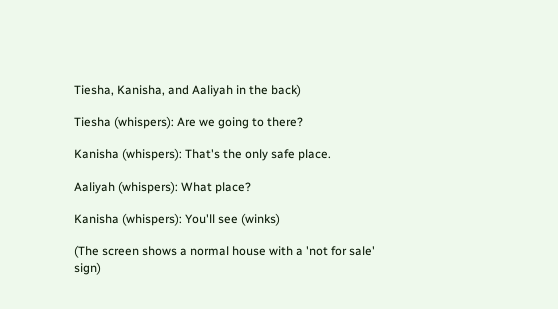Tiesha, Kanisha, and Aaliyah in the back)

Tiesha (whispers): Are we going to there?

Kanisha (whispers): That's the only safe place.

Aaliyah (whispers): What place?

Kanisha (whispers): You'll see (winks)

(The screen shows a normal house with a 'not for sale' sign)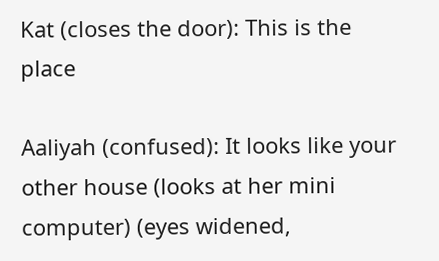Kat (closes the door): This is the place

Aaliyah (confused): It looks like your other house (looks at her mini computer) (eyes widened,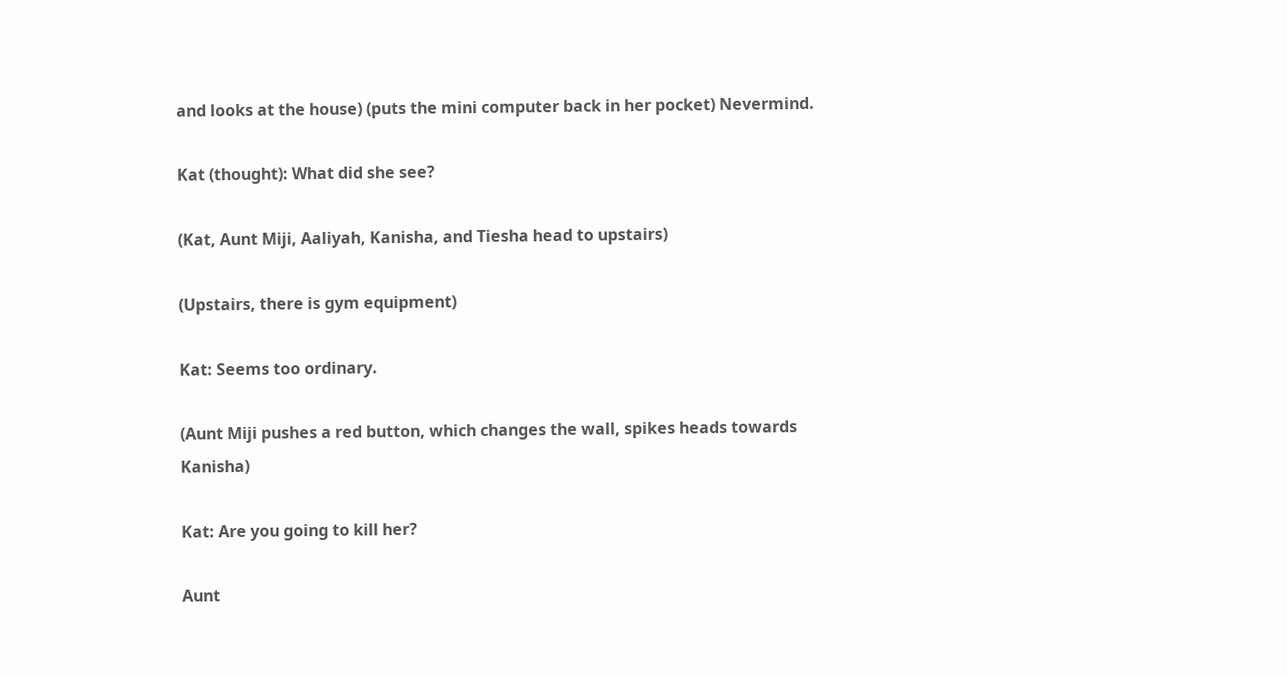and looks at the house) (puts the mini computer back in her pocket) Nevermind.

Kat (thought): What did she see?

(Kat, Aunt Miji, Aaliyah, Kanisha, and Tiesha head to upstairs)

(Upstairs, there is gym equipment)

Kat: Seems too ordinary.

(Aunt Miji pushes a red button, which changes the wall, spikes heads towards Kanisha)

Kat: Are you going to kill her?

Aunt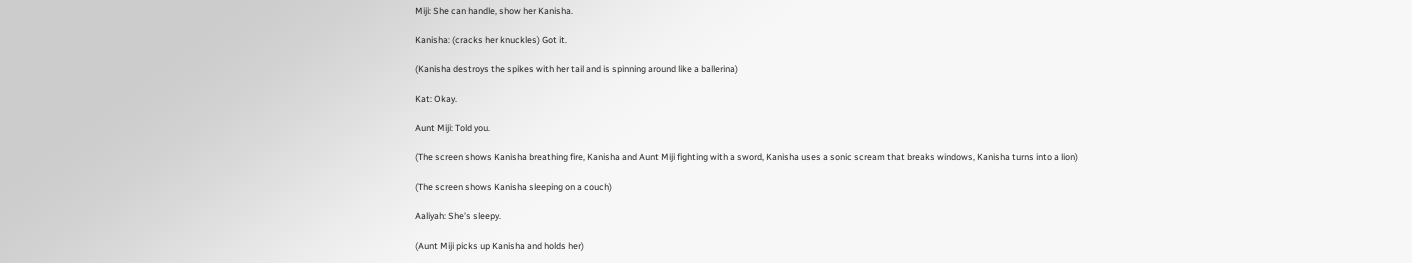Miji: She can handle, show her Kanisha.

Kanisha: (cracks her knuckles) Got it.

(Kanisha destroys the spikes with her tail and is spinning around like a ballerina)

Kat: Okay.

Aunt Miji: Told you.

(The screen shows Kanisha breathing fire, Kanisha and Aunt Miji fighting with a sword, Kanisha uses a sonic scream that breaks windows, Kanisha turns into a lion)

(The screen shows Kanisha sleeping on a couch)

Aaliyah: She's sleepy.

(Aunt Miji picks up Kanisha and holds her)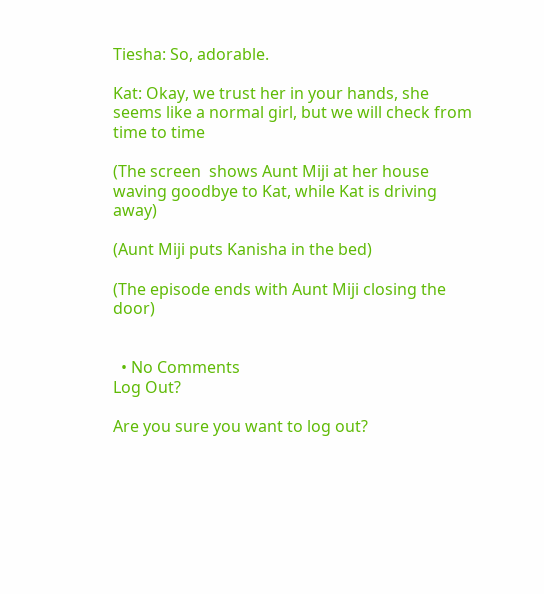Tiesha: So, adorable.

Kat: Okay, we trust her in your hands, she seems like a normal girl, but we will check from time to time

(The screen  shows Aunt Miji at her house waving goodbye to Kat, while Kat is driving away)

(Aunt Miji puts Kanisha in the bed)

(The episode ends with Aunt Miji closing the door)


  • No Comments
Log Out?

Are you sure you want to log out?